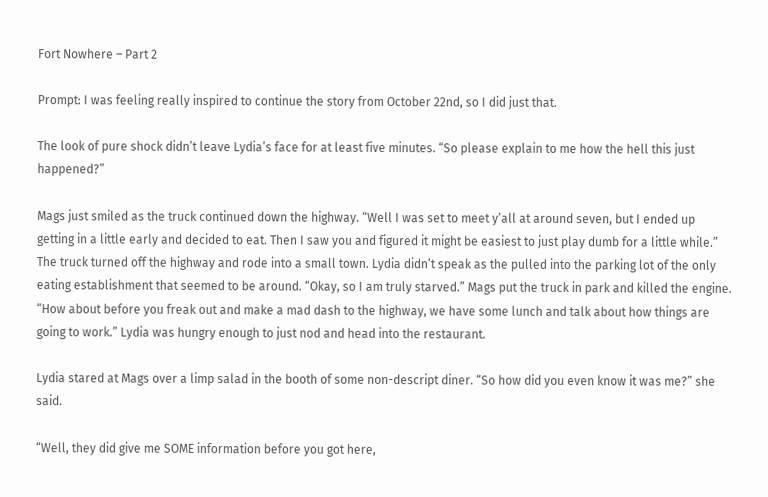Fort Nowhere – Part 2

Prompt: I was feeling really inspired to continue the story from October 22nd, so I did just that.

The look of pure shock didn’t leave Lydia’s face for at least five minutes. “So please explain to me how the hell this just happened?”

Mags just smiled as the truck continued down the highway. “Well I was set to meet y’all at around seven, but I ended up getting in a little early and decided to eat. Then I saw you and figured it might be easiest to just play dumb for a little while.” The truck turned off the highway and rode into a small town. Lydia didn’t speak as the pulled into the parking lot of the only eating establishment that seemed to be around. “Okay, so I am truly starved.” Mags put the truck in park and killed the engine. “How about before you freak out and make a mad dash to the highway, we have some lunch and talk about how things are going to work.” Lydia was hungry enough to just nod and head into the restaurant.

Lydia stared at Mags over a limp salad in the booth of some non-descript diner. “So how did you even know it was me?” she said.

“Well, they did give me SOME information before you got here,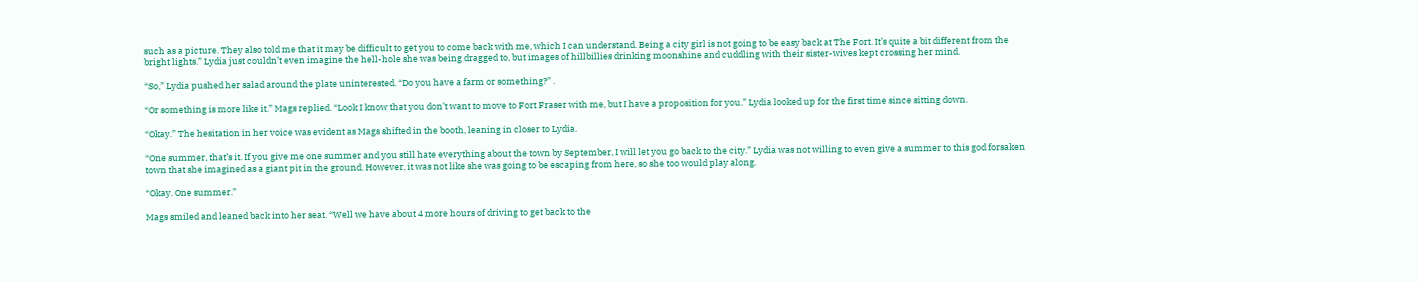such as a picture. They also told me that it may be difficult to get you to come back with me, which I can understand. Being a city girl is not going to be easy back at The Fort. It’s quite a bit different from the bright lights.” Lydia just couldn’t even imagine the hell-hole she was being dragged to, but images of hillbillies drinking moonshine and cuddling with their sister-wives kept crossing her mind.

“So,” Lydia pushed her salad around the plate uninterested. “Do you have a farm or something?” .

“Or something is more like it.” Mags replied. “Look I know that you don’t want to move to Fort Fraser with me, but I have a proposition for you.” Lydia looked up for the first time since sitting down.

“Okay.” The hesitation in her voice was evident as Mags shifted in the booth, leaning in closer to Lydia.

“One summer, that’s it. If you give me one summer and you still hate everything about the town by September, I will let you go back to the city.” Lydia was not willing to even give a summer to this god forsaken town that she imagined as a giant pit in the ground. However, it was not like she was going to be escaping from here, so she too would play along.

“Okay. One summer.”

Mags smiled and leaned back into her seat. “Well we have about 4 more hours of driving to get back to the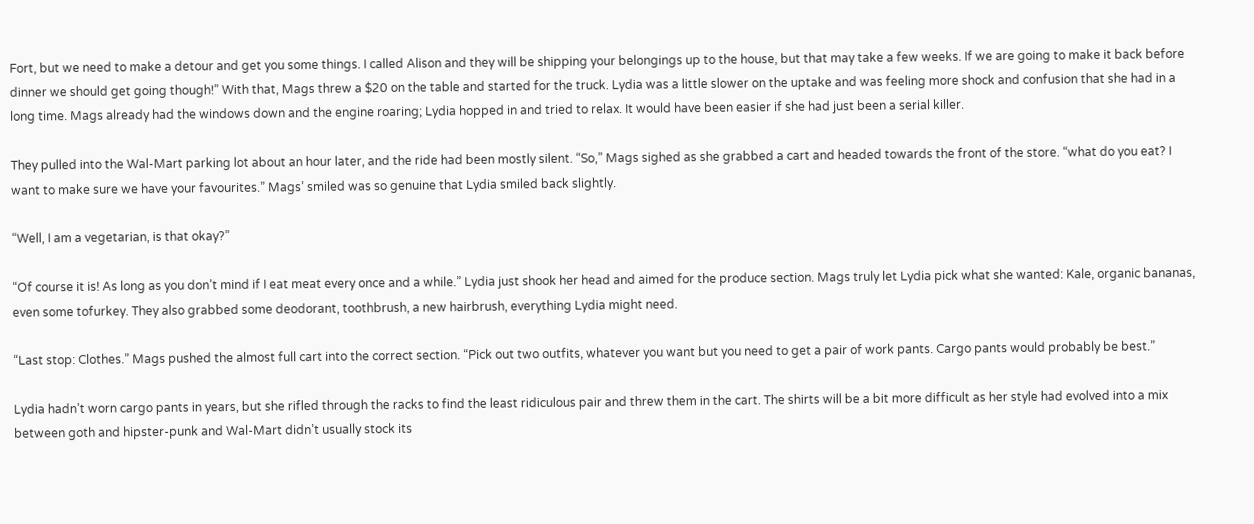Fort, but we need to make a detour and get you some things. I called Alison and they will be shipping your belongings up to the house, but that may take a few weeks. If we are going to make it back before dinner we should get going though!” With that, Mags threw a $20 on the table and started for the truck. Lydia was a little slower on the uptake and was feeling more shock and confusion that she had in a long time. Mags already had the windows down and the engine roaring; Lydia hopped in and tried to relax. It would have been easier if she had just been a serial killer.

They pulled into the Wal-Mart parking lot about an hour later, and the ride had been mostly silent. “So,” Mags sighed as she grabbed a cart and headed towards the front of the store. “what do you eat? I want to make sure we have your favourites.” Mags’ smiled was so genuine that Lydia smiled back slightly.

“Well, I am a vegetarian, is that okay?”

“Of course it is! As long as you don’t mind if I eat meat every once and a while.” Lydia just shook her head and aimed for the produce section. Mags truly let Lydia pick what she wanted: Kale, organic bananas, even some tofurkey. They also grabbed some deodorant, toothbrush, a new hairbrush, everything Lydia might need.

“Last stop: Clothes.” Mags pushed the almost full cart into the correct section. “Pick out two outfits, whatever you want but you need to get a pair of work pants. Cargo pants would probably be best.”

Lydia hadn’t worn cargo pants in years, but she rifled through the racks to find the least ridiculous pair and threw them in the cart. The shirts will be a bit more difficult as her style had evolved into a mix between goth and hipster-punk and Wal-Mart didn’t usually stock its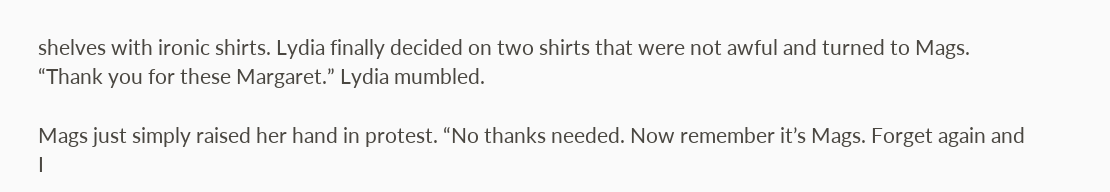shelves with ironic shirts. Lydia finally decided on two shirts that were not awful and turned to Mags. “Thank you for these Margaret.” Lydia mumbled.

Mags just simply raised her hand in protest. “No thanks needed. Now remember it’s Mags. Forget again and I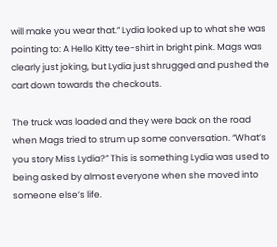will make you wear that.” Lydia looked up to what she was pointing to: A Hello Kitty tee-shirt in bright pink. Mags was clearly just joking, but Lydia just shrugged and pushed the cart down towards the checkouts.

The truck was loaded and they were back on the road when Mags tried to strum up some conversation. “What’s you story Miss Lydia?” This is something Lydia was used to being asked by almost everyone when she moved into someone else’s life.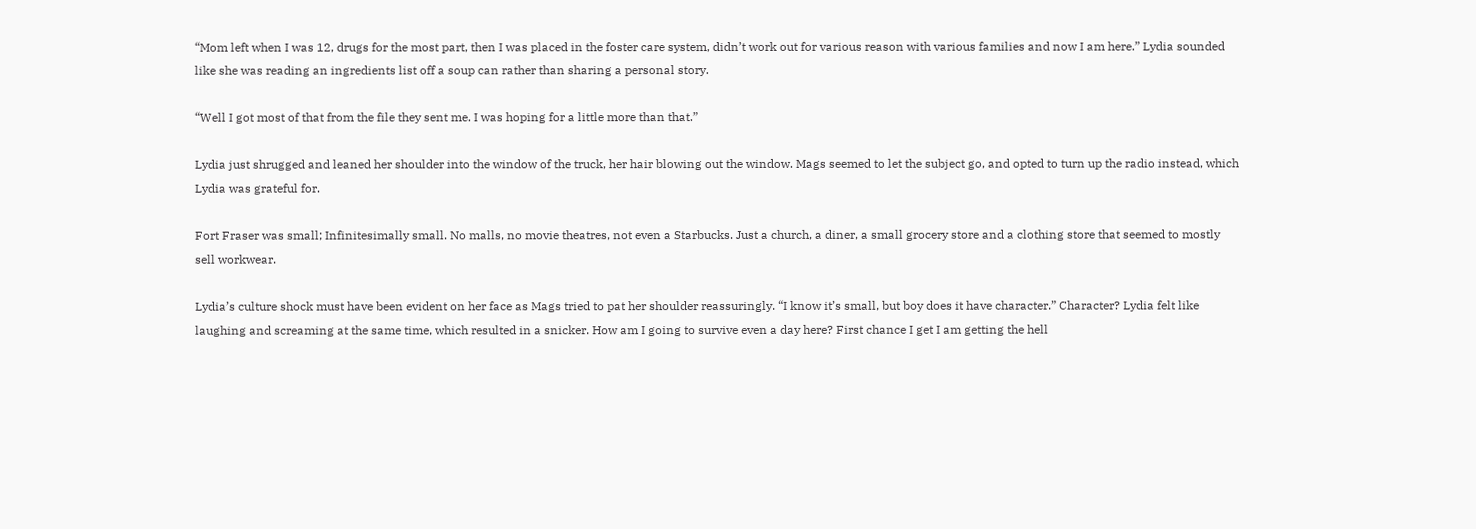“Mom left when I was 12, drugs for the most part, then I was placed in the foster care system, didn’t work out for various reason with various families and now I am here.” Lydia sounded like she was reading an ingredients list off a soup can rather than sharing a personal story.

“Well I got most of that from the file they sent me. I was hoping for a little more than that.”

Lydia just shrugged and leaned her shoulder into the window of the truck, her hair blowing out the window. Mags seemed to let the subject go, and opted to turn up the radio instead, which Lydia was grateful for.

Fort Fraser was small; Infinitesimally small. No malls, no movie theatres, not even a Starbucks. Just a church, a diner, a small grocery store and a clothing store that seemed to mostly sell workwear.

Lydia’s culture shock must have been evident on her face as Mags tried to pat her shoulder reassuringly. “I know it’s small, but boy does it have character.” Character? Lydia felt like laughing and screaming at the same time, which resulted in a snicker. How am I going to survive even a day here? First chance I get I am getting the hell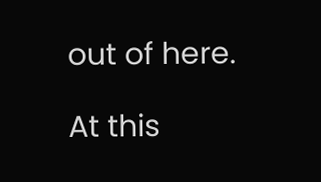out of here.

At this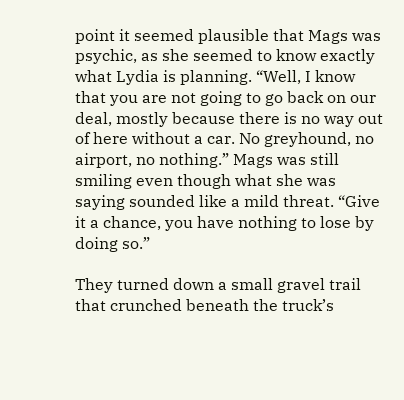point it seemed plausible that Mags was psychic, as she seemed to know exactly what Lydia is planning. “Well, I know that you are not going to go back on our deal, mostly because there is no way out of here without a car. No greyhound, no airport, no nothing.” Mags was still smiling even though what she was saying sounded like a mild threat. “Give it a chance, you have nothing to lose by doing so.”

They turned down a small gravel trail that crunched beneath the truck’s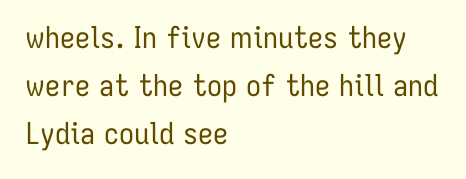wheels. In five minutes they were at the top of the hill and Lydia could see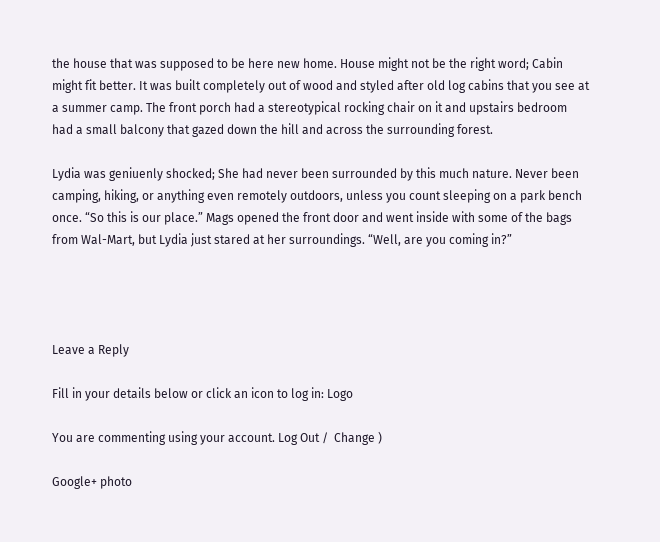the house that was supposed to be here new home. House might not be the right word; Cabin might fit better. It was built completely out of wood and styled after old log cabins that you see at a summer camp. The front porch had a stereotypical rocking chair on it and upstairs bedroom had a small balcony that gazed down the hill and across the surrounding forest.

Lydia was geniuenly shocked; She had never been surrounded by this much nature. Never been camping, hiking, or anything even remotely outdoors, unless you count sleeping on a park bench once. “So this is our place.” Mags opened the front door and went inside with some of the bags from Wal-Mart, but Lydia just stared at her surroundings. “Well, are you coming in?”




Leave a Reply

Fill in your details below or click an icon to log in: Logo

You are commenting using your account. Log Out /  Change )

Google+ photo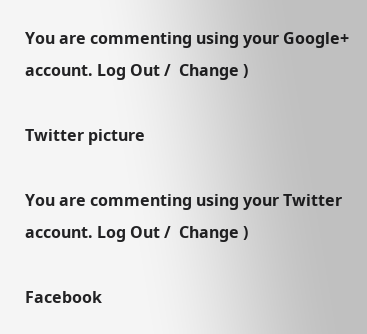You are commenting using your Google+ account. Log Out /  Change )

Twitter picture

You are commenting using your Twitter account. Log Out /  Change )

Facebook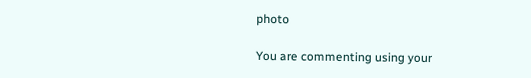photo

You are commenting using your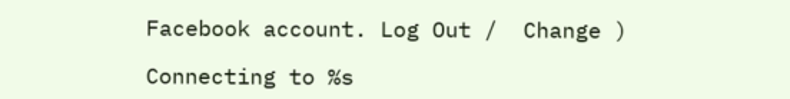Facebook account. Log Out /  Change )

Connecting to %s